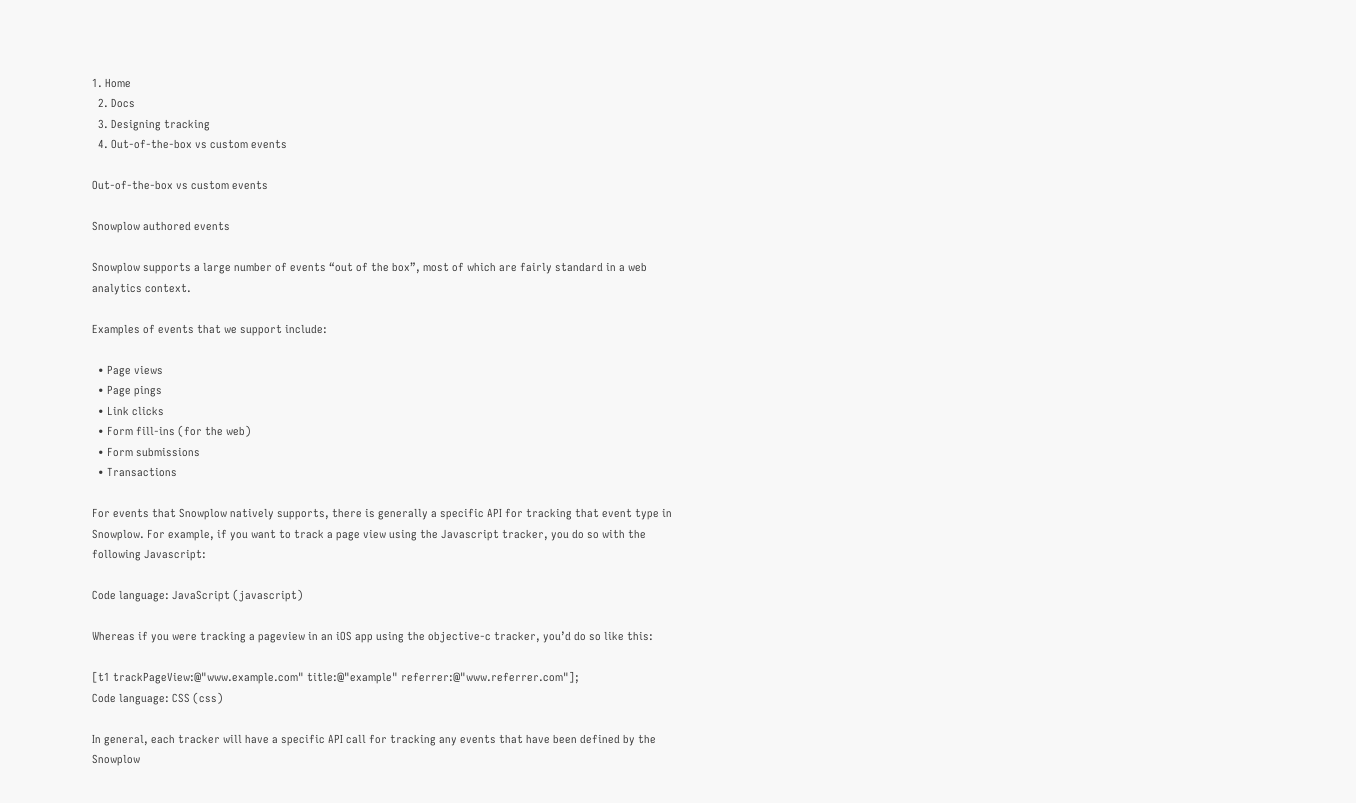1. Home
  2. Docs
  3. Designing tracking
  4. Out-of-the-box vs custom events

Out-of-the-box vs custom events

Snowplow authored events

Snowplow supports a large number of events “out of the box”, most of which are fairly standard in a web analytics context.

Examples of events that we support include:

  • Page views
  • Page pings
  • Link clicks
  • Form fill-ins (for the web)
  • Form submissions
  • Transactions

For events that Snowplow natively supports, there is generally a specific API for tracking that event type in Snowplow. For example, if you want to track a page view using the Javascript tracker, you do so with the following Javascript:

Code language: JavaScript (javascript)

Whereas if you were tracking a pageview in an iOS app using the objective-c tracker, you’d do so like this:

[t1 trackPageView:@"www.example.com" title:@"example" referrer:@"www.referrer.com"];
Code language: CSS (css)

In general, each tracker will have a specific API call for tracking any events that have been defined by the Snowplow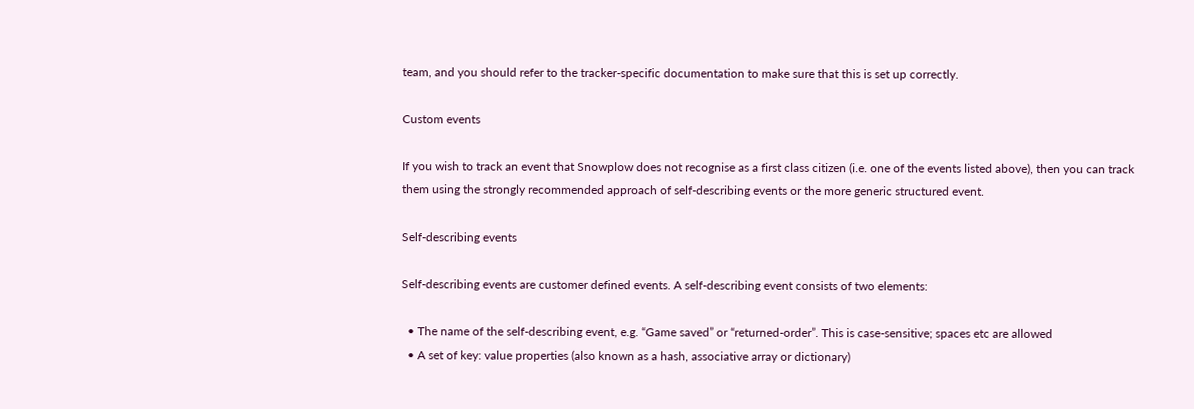team, and you should refer to the tracker-specific documentation to make sure that this is set up correctly.

Custom events

If you wish to track an event that Snowplow does not recognise as a first class citizen (i.e. one of the events listed above), then you can track them using the strongly recommended approach of self-describing events or the more generic structured event.

Self-describing events

Self-describing events are customer defined events. A self-describing event consists of two elements:

  • The name of the self-describing event, e.g. “Game saved” or “returned-order”. This is case-sensitive; spaces etc are allowed
  • A set of key: value properties (also known as a hash, associative array or dictionary)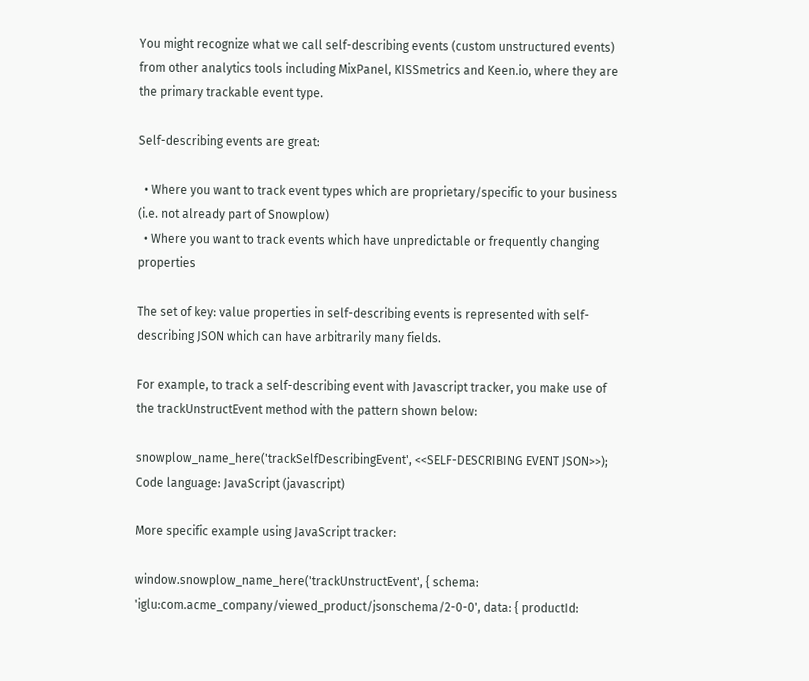You might recognize what we call self-describing events (custom unstructured events) from other analytics tools including MixPanel, KISSmetrics and Keen.io, where they are the primary trackable event type.

Self-describing events are great:

  • Where you want to track event types which are proprietary/specific to your business (i.e. not already part of Snowplow)
  • Where you want to track events which have unpredictable or frequently changing properties

The set of key: value properties in self-describing events is represented with self-describing JSON which can have arbitrarily many fields.

For example, to track a self-describing event with Javascript tracker, you make use of the trackUnstructEvent method with the pattern shown below:

snowplow_name_here('trackSelfDescribingEvent', <<SELF-DESCRIBING EVENT JSON>>);
Code language: JavaScript (javascript)

More specific example using JavaScript tracker:

window.snowplow_name_here('trackUnstructEvent', { schema: 'iglu:com.acme_company/viewed_product/jsonschema/2-0-0', data: { productId: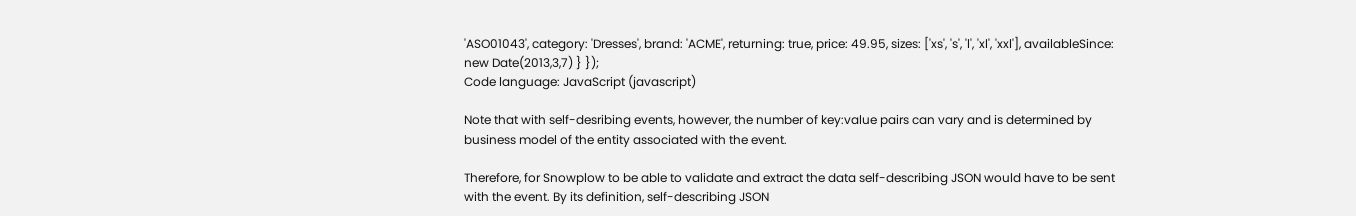'ASO01043', category: 'Dresses', brand: 'ACME', returning: true, price: 49.95, sizes: ['xs', 's', 'l', 'xl', 'xxl'], availableSince: new Date(2013,3,7) } });
Code language: JavaScript (javascript)

Note that with self-desribing events, however, the number of key:value pairs can vary and is determined by business model of the entity associated with the event.

Therefore, for Snowplow to be able to validate and extract the data self-describing JSON would have to be sent with the event. By its definition, self-describing JSON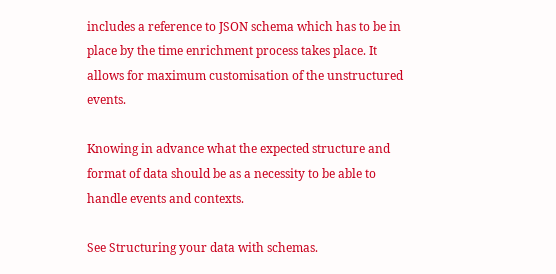includes a reference to JSON schema which has to be in place by the time enrichment process takes place. It allows for maximum customisation of the unstructured events.

Knowing in advance what the expected structure and format of data should be as a necessity to be able to handle events and contexts.

See Structuring your data with schemas.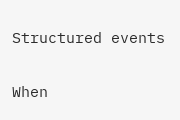Structured events

When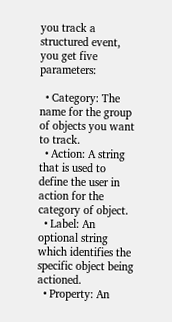you track a structured event, you get five parameters:

  • Category: The name for the group of objects you want to track.
  • Action: A string that is used to define the user in action for the category of object.
  • Label: An optional string which identifies the specific object being actioned.
  • Property: An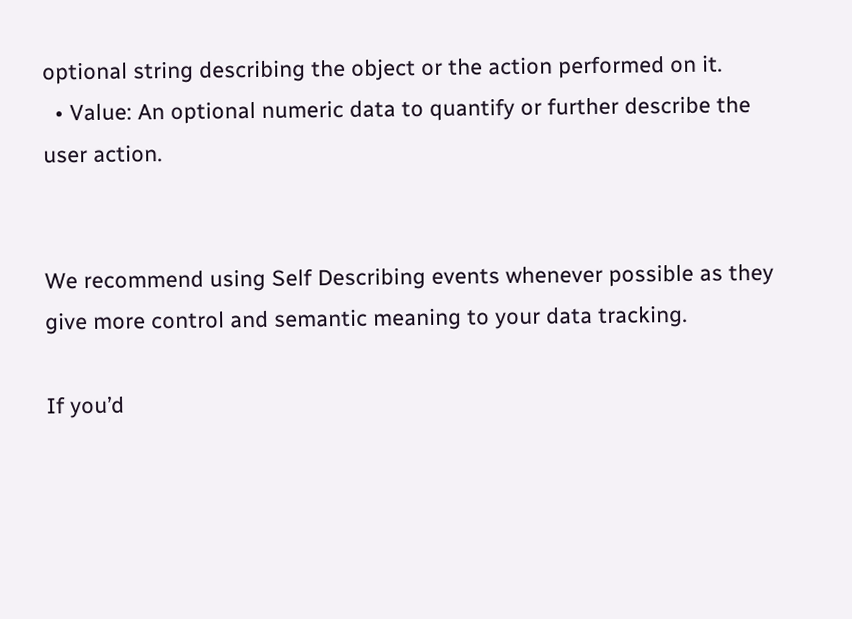optional string describing the object or the action performed on it.
  • Value: An optional numeric data to quantify or further describe the user action.


We recommend using Self Describing events whenever possible as they give more control and semantic meaning to your data tracking.

If you’d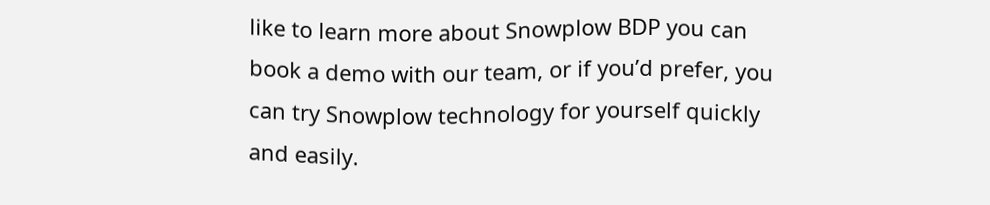like to learn more about Snowplow BDP you can book a demo with our team, or if you’d prefer, you can try Snowplow technology for yourself quickly and easily.